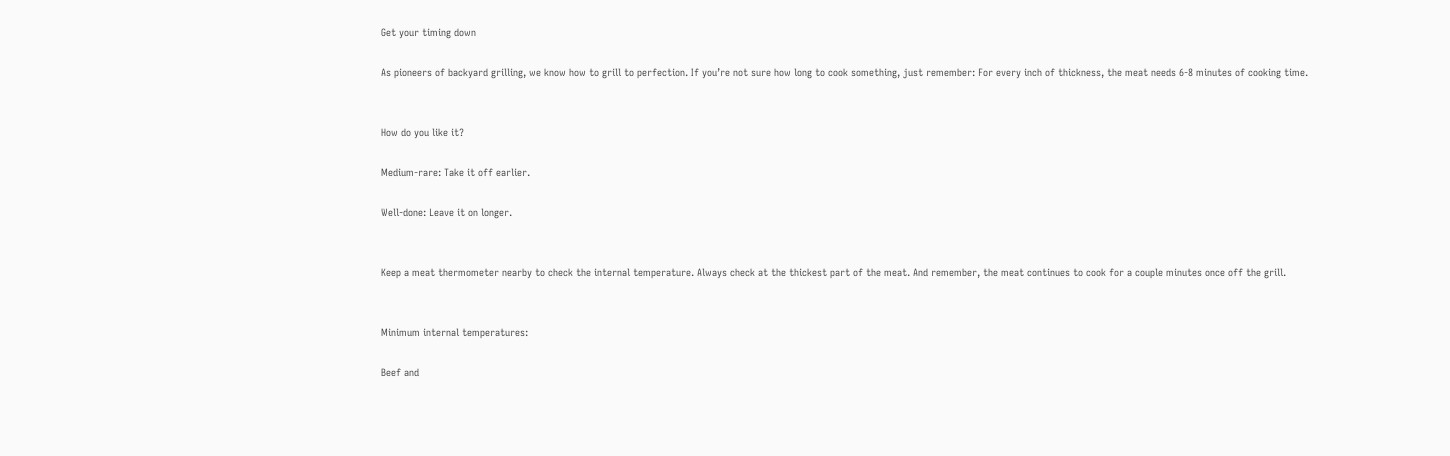Get your timing down

As pioneers of backyard grilling, we know how to grill to perfection. If you’re not sure how long to cook something, just remember: For every inch of thickness, the meat needs 6-8 minutes of cooking time.


How do you like it?

Medium-rare: Take it off earlier.

Well-done: Leave it on longer.


Keep a meat thermometer nearby to check the internal temperature. Always check at the thickest part of the meat. And remember, the meat continues to cook for a couple minutes once off the grill.


Minimum internal temperatures:

Beef and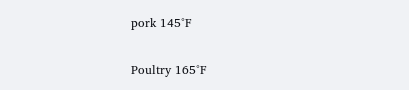pork 145°F

Poultry 165°F